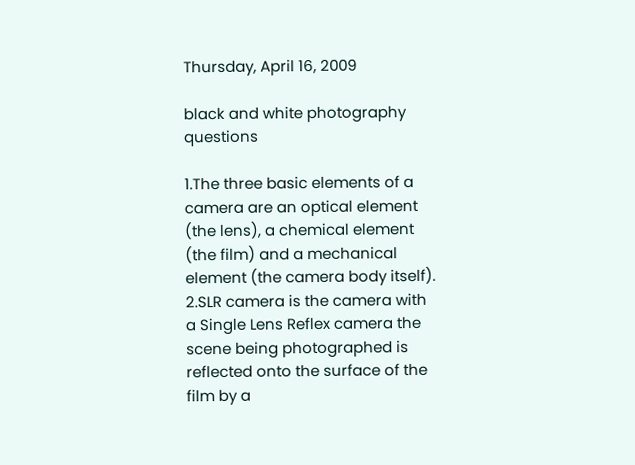Thursday, April 16, 2009

black and white photography questions

1.The three basic elements of a camera are an optical element (the lens), a chemical element (the film) and a mechanical element (the camera body itself).
2.SLR camera is the camera with a Single Lens Reflex camera the scene being photographed is reflected onto the surface of the film by a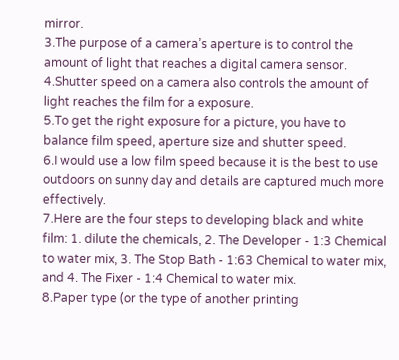mirror.
3.The purpose of a camera’s aperture is to control the amount of light that reaches a digital camera sensor.
4.Shutter speed on a camera also controls the amount of light reaches the film for a exposure.
5.To get the right exposure for a picture, you have to balance film speed, aperture size and shutter speed.
6.I would use a low film speed because it is the best to use outdoors on sunny day and details are captured much more effectively.
7.Here are the four steps to developing black and white film: 1. dilute the chemicals, 2. The Developer - 1:3 Chemical to water mix, 3. The Stop Bath - 1:63 Chemical to water mix, and 4. The Fixer - 1:4 Chemical to water mix.
8.Paper type (or the type of another printing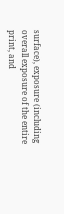surface), exposure (including overall exposure of the entire print, and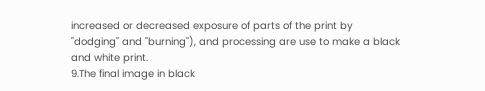increased or decreased exposure of parts of the print by "dodging" and "burning"), and processing are use to make a black and white print.
9.The final image in black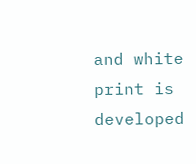and white print is developed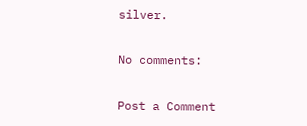silver.

No comments:

Post a Comment